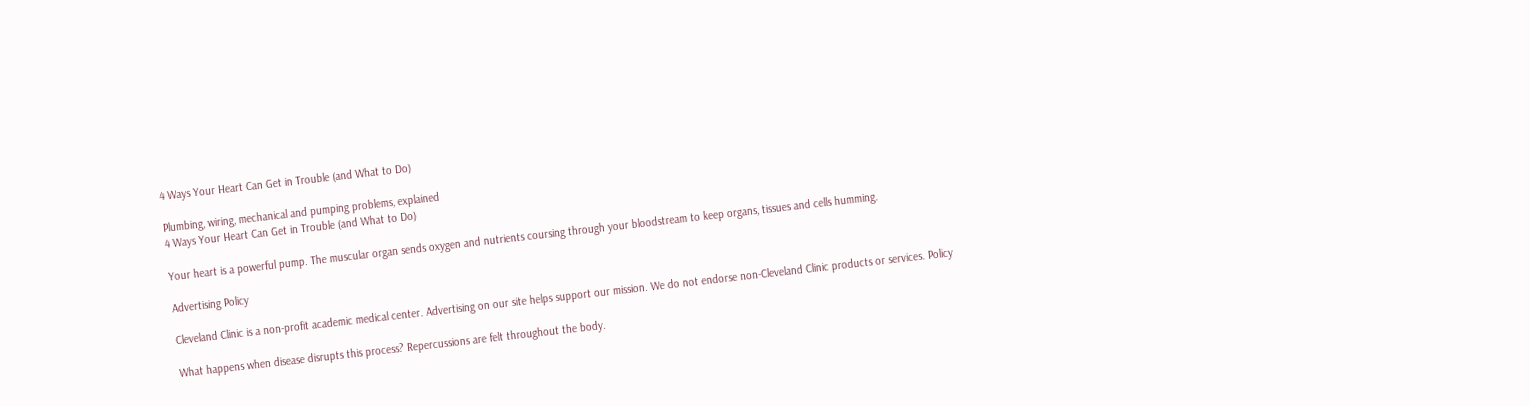4 Ways Your Heart Can Get in Trouble (and What to Do)

Plumbing, wiring, mechanical and pumping problems, explained
4 Ways Your Heart Can Get in Trouble (and What to Do)

Your heart is a powerful pump. The muscular organ sends oxygen and nutrients coursing through your bloodstream to keep organs, tissues and cells humming.

Advertising Policy

Cleveland Clinic is a non-profit academic medical center. Advertising on our site helps support our mission. We do not endorse non-Cleveland Clinic products or services. Policy

What happens when disease disrupts this process? Repercussions are felt throughout the body.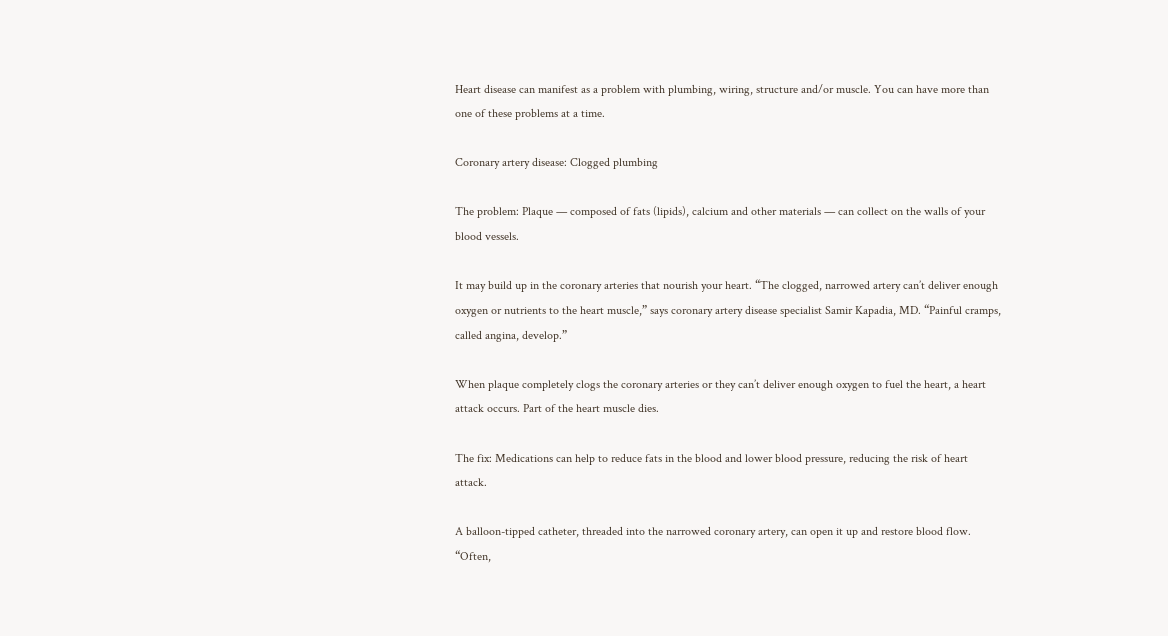Heart disease can manifest as a problem with plumbing, wiring, structure and/or muscle. You can have more than one of these problems at a time.

Coronary artery disease: Clogged plumbing

The problem: Plaque — composed of fats (lipids), calcium and other materials — can collect on the walls of your blood vessels.

It may build up in the coronary arteries that nourish your heart. “The clogged, narrowed artery can’t deliver enough oxygen or nutrients to the heart muscle,” says coronary artery disease specialist Samir Kapadia, MD. “Painful cramps, called angina, develop.”

When plaque completely clogs the coronary arteries or they can’t deliver enough oxygen to fuel the heart, a heart attack occurs. Part of the heart muscle dies.

The fix: Medications can help to reduce fats in the blood and lower blood pressure, reducing the risk of heart attack.

A balloon-tipped catheter, threaded into the narrowed coronary artery, can open it up and restore blood flow. “Often,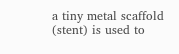a tiny metal scaffold (stent) is used to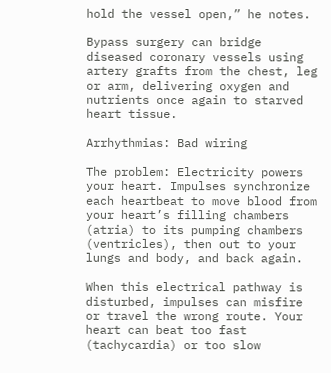hold the vessel open,” he notes.

Bypass surgery can bridge diseased coronary vessels using artery grafts from the chest, leg or arm, delivering oxygen and nutrients once again to starved heart tissue.

Arrhythmias: Bad wiring

The problem: Electricity powers your heart. Impulses synchronize each heartbeat to move blood from your heart’s filling chambers (atria) to its pumping chambers (ventricles), then out to your lungs and body, and back again.

When this electrical pathway is disturbed, impulses can misfire or travel the wrong route. Your heart can beat too fast (tachycardia) or too slow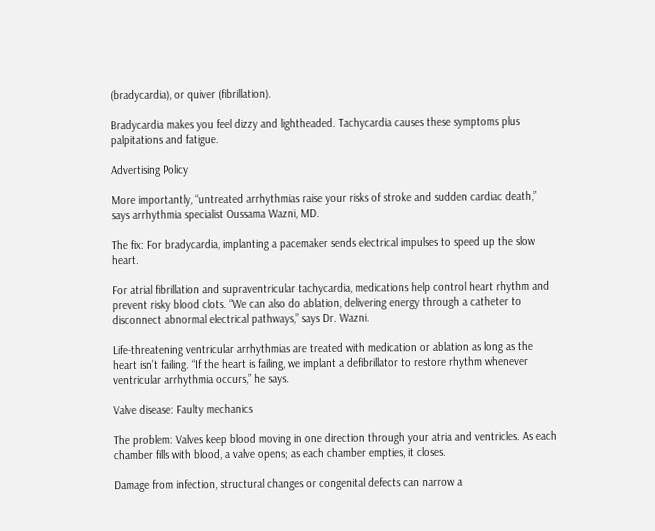(bradycardia), or quiver (fibrillation).

Bradycardia makes you feel dizzy and lightheaded. Tachycardia causes these symptoms plus palpitations and fatigue.

Advertising Policy

More importantly, “untreated arrhythmias raise your risks of stroke and sudden cardiac death,” says arrhythmia specialist Oussama Wazni, MD.

The fix: For bradycardia, implanting a pacemaker sends electrical impulses to speed up the slow heart.

For atrial fibrillation and supraventricular tachycardia, medications help control heart rhythm and prevent risky blood clots. “We can also do ablation, delivering energy through a catheter to disconnect abnormal electrical pathways,” says Dr. Wazni.

Life-threatening ventricular arrhythmias are treated with medication or ablation as long as the heart isn’t failing. “If the heart is failing, we implant a defibrillator to restore rhythm whenever ventricular arrhythmia occurs,” he says.

Valve disease: Faulty mechanics

The problem: Valves keep blood moving in one direction through your atria and ventricles. As each chamber fills with blood, a valve opens; as each chamber empties, it closes.

Damage from infection, structural changes or congenital defects can narrow a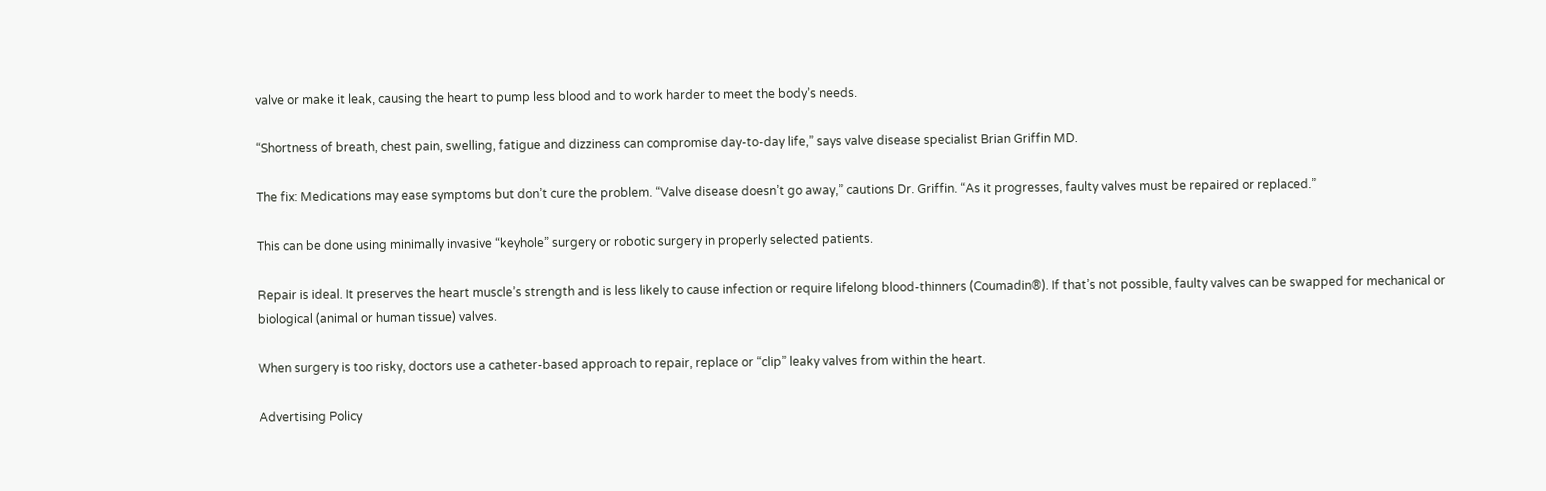valve or make it leak, causing the heart to pump less blood and to work harder to meet the body’s needs.

“Shortness of breath, chest pain, swelling, fatigue and dizziness can compromise day-to-day life,” says valve disease specialist Brian Griffin MD.

The fix: Medications may ease symptoms but don’t cure the problem. “Valve disease doesn’t go away,” cautions Dr. Griffin. “As it progresses, faulty valves must be repaired or replaced.”

This can be done using minimally invasive “keyhole” surgery or robotic surgery in properly selected patients.

Repair is ideal. It preserves the heart muscle’s strength and is less likely to cause infection or require lifelong blood-thinners (Coumadin®). If that’s not possible, faulty valves can be swapped for mechanical or biological (animal or human tissue) valves.

When surgery is too risky, doctors use a catheter-based approach to repair, replace or “clip” leaky valves from within the heart.

Advertising Policy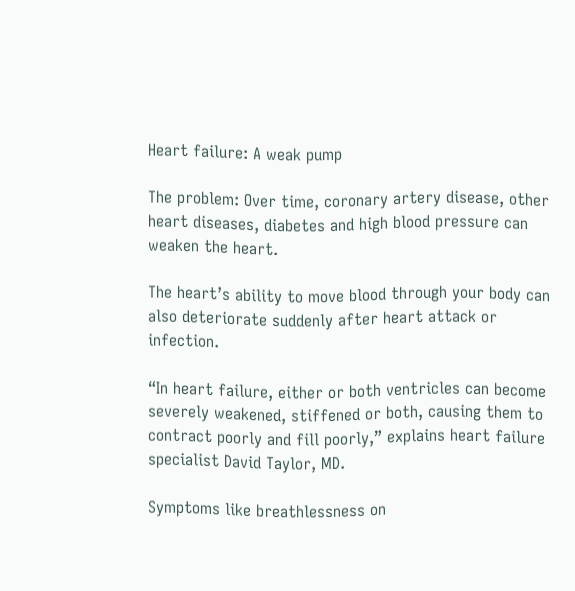Heart failure: A weak pump

The problem: Over time, coronary artery disease, other heart diseases, diabetes and high blood pressure can weaken the heart.

The heart’s ability to move blood through your body can also deteriorate suddenly after heart attack or infection.

“In heart failure, either or both ventricles can become severely weakened, stiffened or both, causing them to contract poorly and fill poorly,” explains heart failure specialist David Taylor, MD.

Symptoms like breathlessness on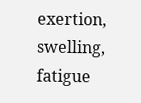exertion, swelling, fatigue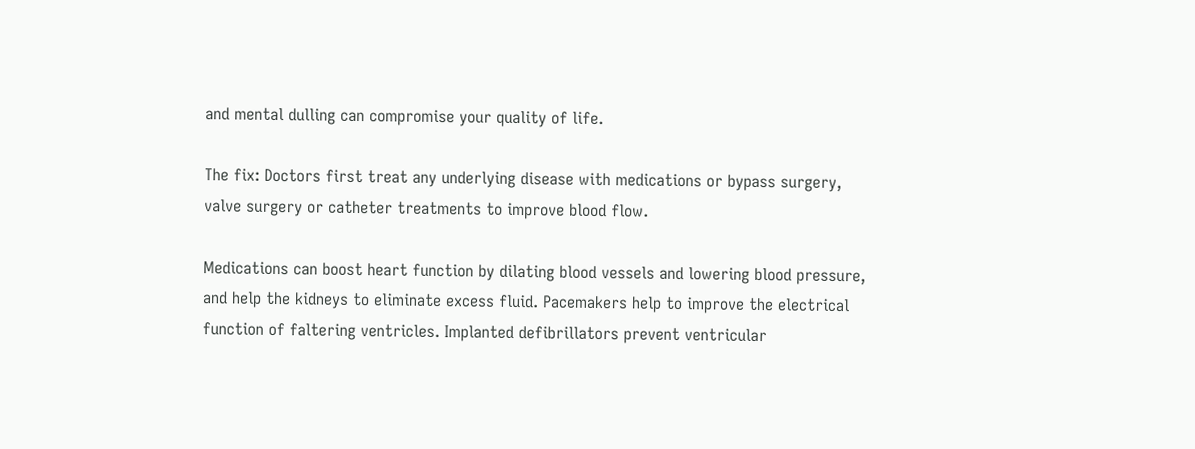and mental dulling can compromise your quality of life.

The fix: Doctors first treat any underlying disease with medications or bypass surgery, valve surgery or catheter treatments to improve blood flow.

Medications can boost heart function by dilating blood vessels and lowering blood pressure, and help the kidneys to eliminate excess fluid. Pacemakers help to improve the electrical function of faltering ventricles. Implanted defibrillators prevent ventricular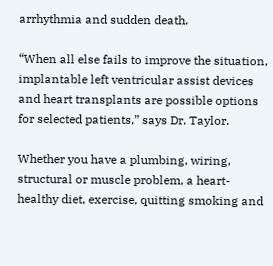arrhythmia and sudden death.

“When all else fails to improve the situation, implantable left ventricular assist devices and heart transplants are possible options for selected patients,” says Dr. Taylor.

Whether you have a plumbing, wiring, structural or muscle problem, a heart-healthy diet, exercise, quitting smoking and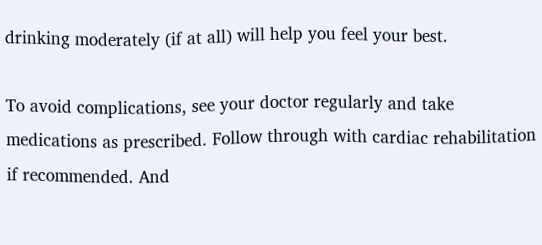drinking moderately (if at all) will help you feel your best.

To avoid complications, see your doctor regularly and take medications as prescribed. Follow through with cardiac rehabilitation if recommended. And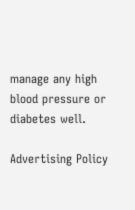manage any high blood pressure or diabetes well.

Advertising Policy